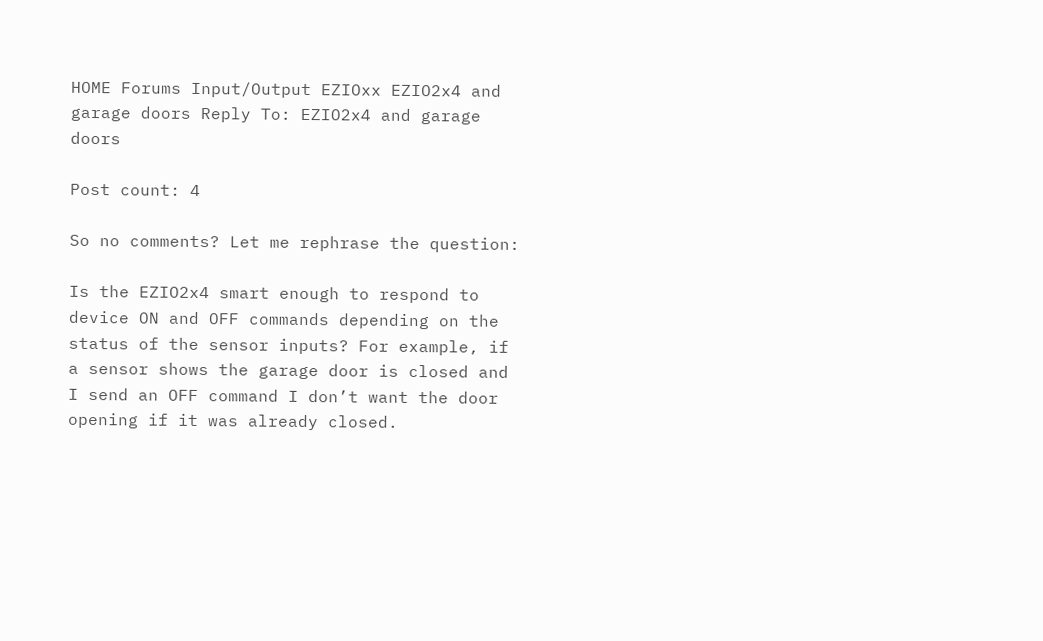HOME Forums Input/Output EZIOxx EZIO2x4 and garage doors Reply To: EZIO2x4 and garage doors

Post count: 4

So no comments? Let me rephrase the question:

Is the EZIO2x4 smart enough to respond to device ON and OFF commands depending on the status of the sensor inputs? For example, if a sensor shows the garage door is closed and I send an OFF command I don’t want the door opening if it was already closed.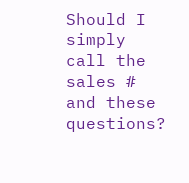Should I simply call the sales # and these questions?